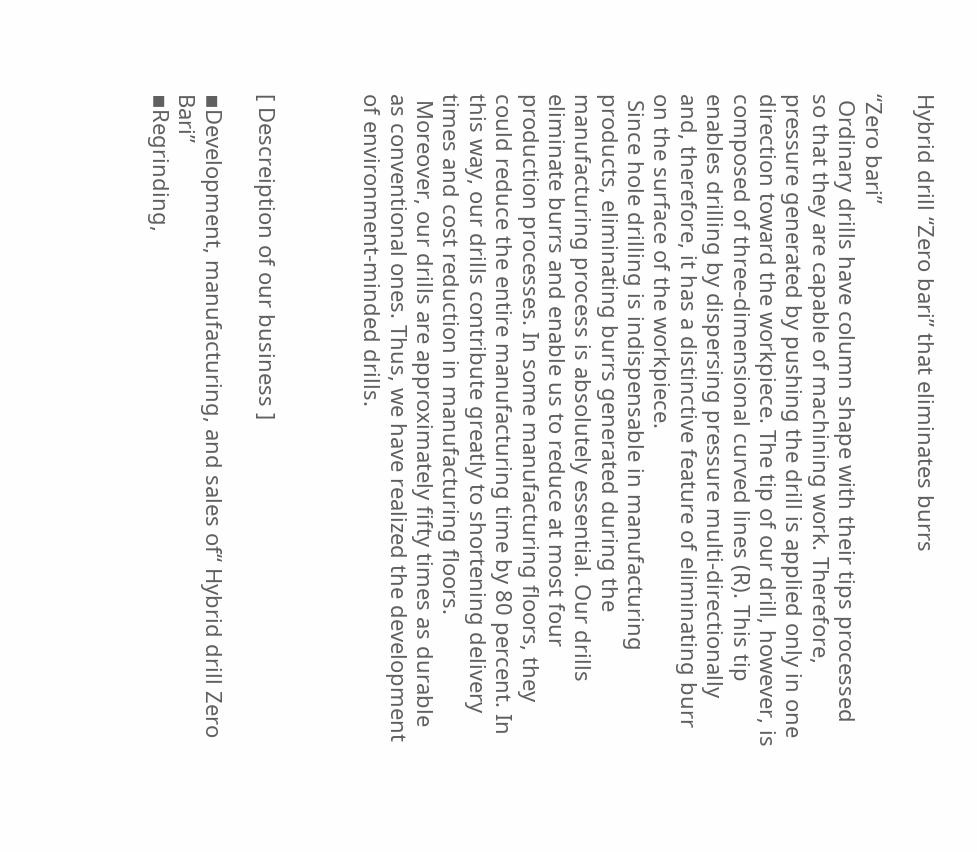Hybrid drill “Zero bari” that eliminates burrs

“Zero bari”
 Ordinary drills have column shape with their tips processed so that they are capable of machining work. Therefore, pressure generated by pushing the drill is applied only in one direction toward the workpiece. The tip of our drill, however, is composed of three-dimensional curved lines (R). This tip enables drilling by dispersing pressure multi-directionally and, therefore, it has a distinctive feature of eliminating burr on the surface of the workpiece.
 Since hole drilling is indispensable in manufacturing products, eliminating burrs generated during the manufacturing process is absolutely essential. Our drills eliminate burrs and enable us to reduce at most four production processes. In some manufacturing floors, they could reduce the entire manufacturing time by 80 percent. In this way, our drills contribute greatly to shortening delivery times and cost reduction in manufacturing floors.
 Moreover, our drills are approximately fifty times as durable as conventional ones. Thus, we have realized the development of environment-minded drills.



[ Descreiption of our business ]

▪Development, manufacturing, and sales of“ Hybrid drill Zero Bari”
▪Regrinding,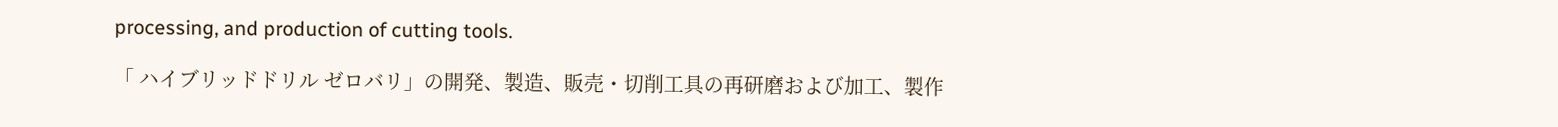processing, and production of cutting tools.

「 ハイブリッドドリル ゼロバリ」の開発、製造、販売・切削工具の再研磨および加工、製作